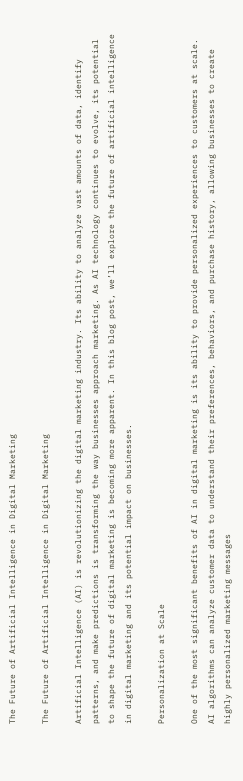The Future of Artificial Intelligence in Digital Marketing

The Future of Artificial Intelligence in Digital Marketing

Artificial Intelligence (AI) is revolutionizing the digital marketing industry. Its ability to analyze vast amounts of data, identify patterns, and make predictions is transforming the way businesses approach marketing. As AI technology continues to evolve, its potential to shape the future of digital marketing is becoming more apparent. In this blog post, we’ll explore the future of artificial intelligence in digital marketing and its potential impact on businesses.

Personalization at Scale

One of the most significant benefits of AI in digital marketing is its ability to provide personalized experiences to customers at scale. AI algorithms can analyze customer data to understand their preferences, behaviors, and purchase history, allowing businesses to create highly personalized marketing messages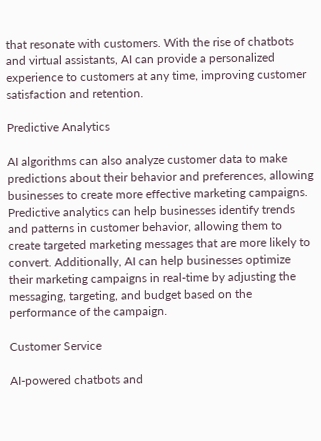that resonate with customers. With the rise of chatbots and virtual assistants, AI can provide a personalized experience to customers at any time, improving customer satisfaction and retention.

Predictive Analytics

AI algorithms can also analyze customer data to make predictions about their behavior and preferences, allowing businesses to create more effective marketing campaigns. Predictive analytics can help businesses identify trends and patterns in customer behavior, allowing them to create targeted marketing messages that are more likely to convert. Additionally, AI can help businesses optimize their marketing campaigns in real-time by adjusting the messaging, targeting, and budget based on the performance of the campaign.

Customer Service

AI-powered chatbots and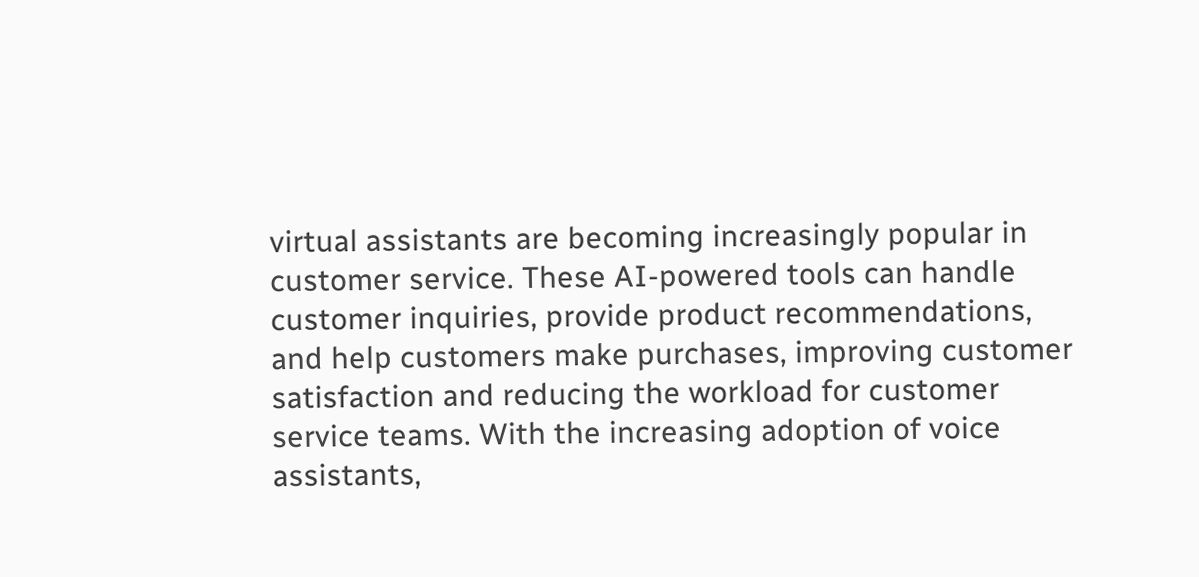virtual assistants are becoming increasingly popular in customer service. These AI-powered tools can handle customer inquiries, provide product recommendations, and help customers make purchases, improving customer satisfaction and reducing the workload for customer service teams. With the increasing adoption of voice assistants,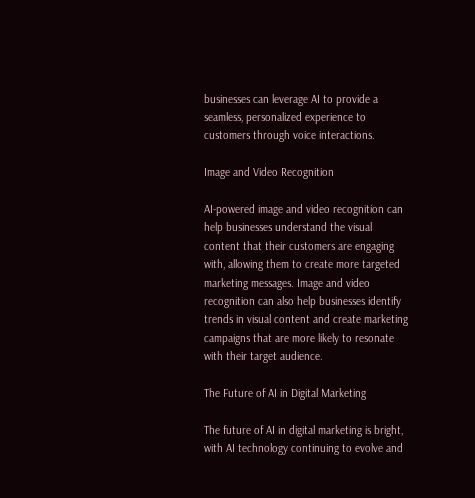businesses can leverage AI to provide a seamless, personalized experience to customers through voice interactions.

Image and Video Recognition

AI-powered image and video recognition can help businesses understand the visual content that their customers are engaging with, allowing them to create more targeted marketing messages. Image and video recognition can also help businesses identify trends in visual content and create marketing campaigns that are more likely to resonate with their target audience.

The Future of AI in Digital Marketing

The future of AI in digital marketing is bright, with AI technology continuing to evolve and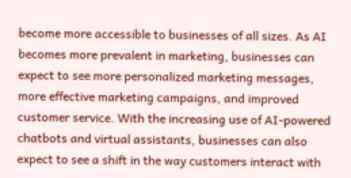become more accessible to businesses of all sizes. As AI becomes more prevalent in marketing, businesses can expect to see more personalized marketing messages, more effective marketing campaigns, and improved customer service. With the increasing use of AI-powered chatbots and virtual assistants, businesses can also expect to see a shift in the way customers interact with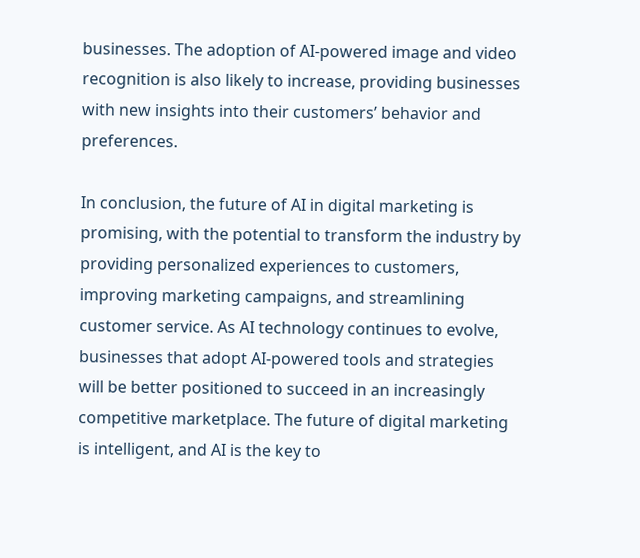businesses. The adoption of AI-powered image and video recognition is also likely to increase, providing businesses with new insights into their customers’ behavior and preferences.

In conclusion, the future of AI in digital marketing is promising, with the potential to transform the industry by providing personalized experiences to customers, improving marketing campaigns, and streamlining customer service. As AI technology continues to evolve, businesses that adopt AI-powered tools and strategies will be better positioned to succeed in an increasingly competitive marketplace. The future of digital marketing is intelligent, and AI is the key to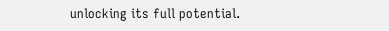unlocking its full potential.